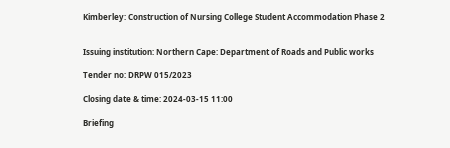Kimberley: Construction of Nursing College Student Accommodation Phase 2


Issuing institution: Northern Cape: Department of Roads and Public works

Tender no: DRPW 015/2023

Closing date & time: 2024-03-15 11:00

Briefing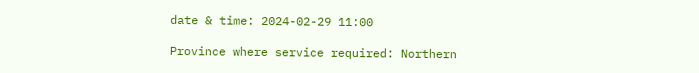date & time: 2024-02-29 11:00

Province where service required: Northern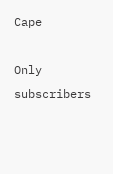Cape

Only subscribers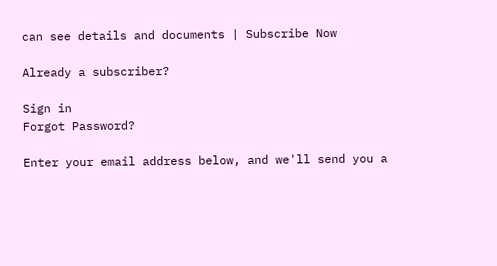can see details and documents | Subscribe Now

Already a subscriber?

Sign in
Forgot Password?

Enter your email address below, and we'll send you a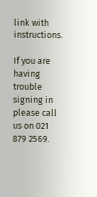link with instructions.

If you are having trouble signing in please call us on 021 879 2569.